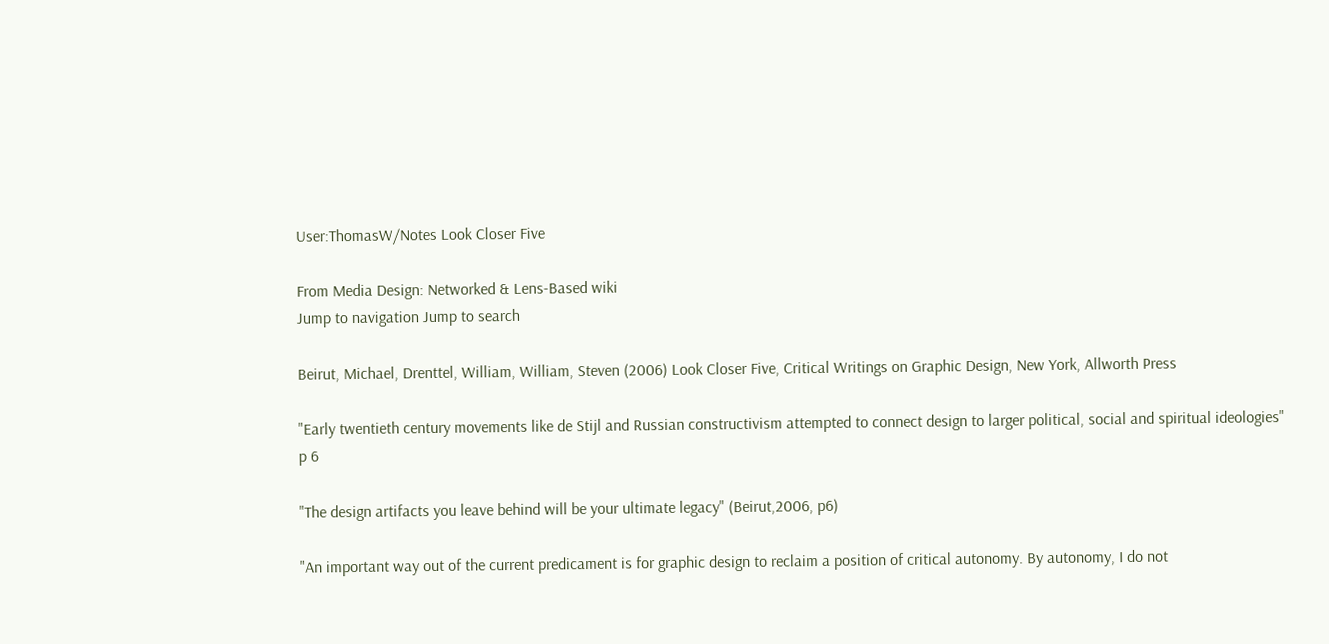User:ThomasW/Notes Look Closer Five

From Media Design: Networked & Lens-Based wiki
Jump to navigation Jump to search

Beirut, Michael, Drenttel, William, William, Steven (2006) Look Closer Five, Critical Writings on Graphic Design, New York, Allworth Press

"Early twentieth century movements like de Stijl and Russian constructivism attempted to connect design to larger political, social and spiritual ideologies" p 6

"The design artifacts you leave behind will be your ultimate legacy" (Beirut,2006, p6)

"An important way out of the current predicament is for graphic design to reclaim a position of critical autonomy. By autonomy, I do not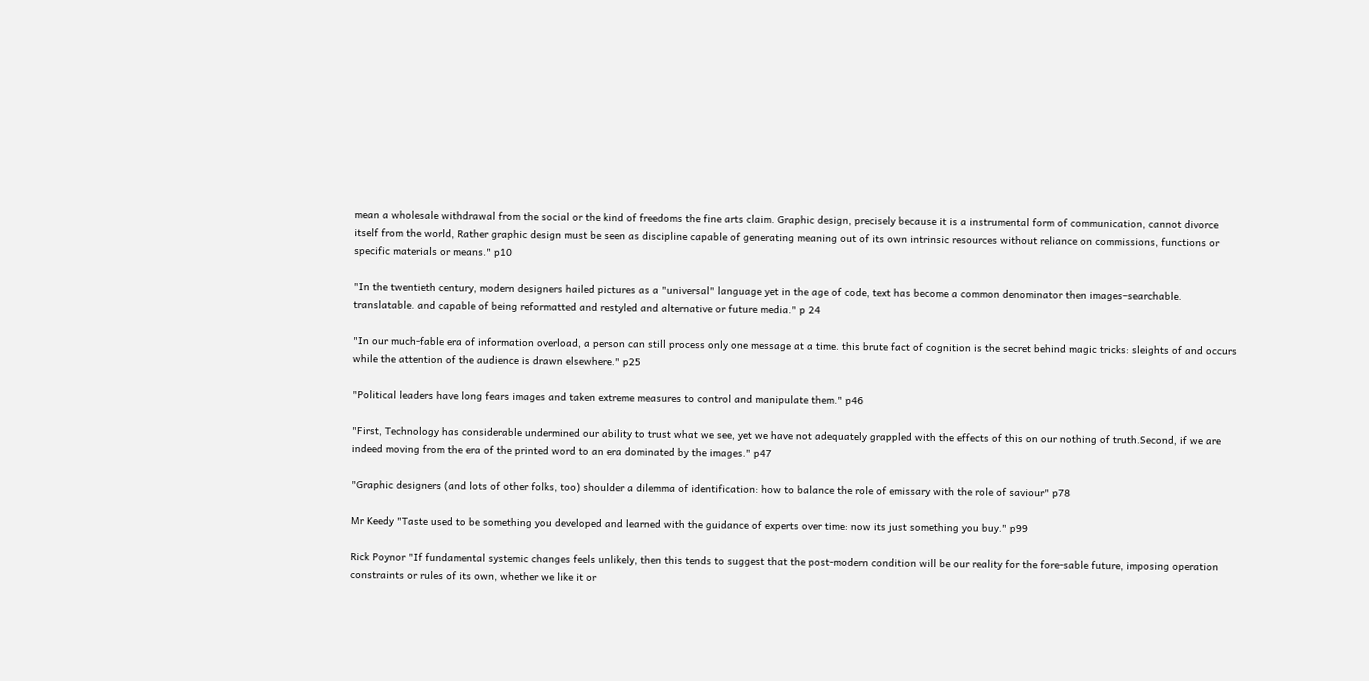mean a wholesale withdrawal from the social or the kind of freedoms the fine arts claim. Graphic design, precisely because it is a instrumental form of communication, cannot divorce itself from the world, Rather graphic design must be seen as discipline capable of generating meaning out of its own intrinsic resources without reliance on commissions, functions or specific materials or means." p10

"In the twentieth century, modern designers hailed pictures as a "universal" language yet in the age of code, text has become a common denominator then images–searchable. translatable. and capable of being reformatted and restyled and alternative or future media." p 24

"In our much-fable era of information overload, a person can still process only one message at a time. this brute fact of cognition is the secret behind magic tricks: sleights of and occurs while the attention of the audience is drawn elsewhere." p25

"Political leaders have long fears images and taken extreme measures to control and manipulate them." p46

"First, Technology has considerable undermined our ability to trust what we see, yet we have not adequately grappled with the effects of this on our nothing of truth.Second, if we are indeed moving from the era of the printed word to an era dominated by the images." p47

"Graphic designers (and lots of other folks, too) shoulder a dilemma of identification: how to balance the role of emissary with the role of saviour" p78

Mr Keedy "Taste used to be something you developed and learned with the guidance of experts over time: now its just something you buy." p99

Rick Poynor "If fundamental systemic changes feels unlikely, then this tends to suggest that the post-modern condition will be our reality for the fore-sable future, imposing operation constraints or rules of its own, whether we like it or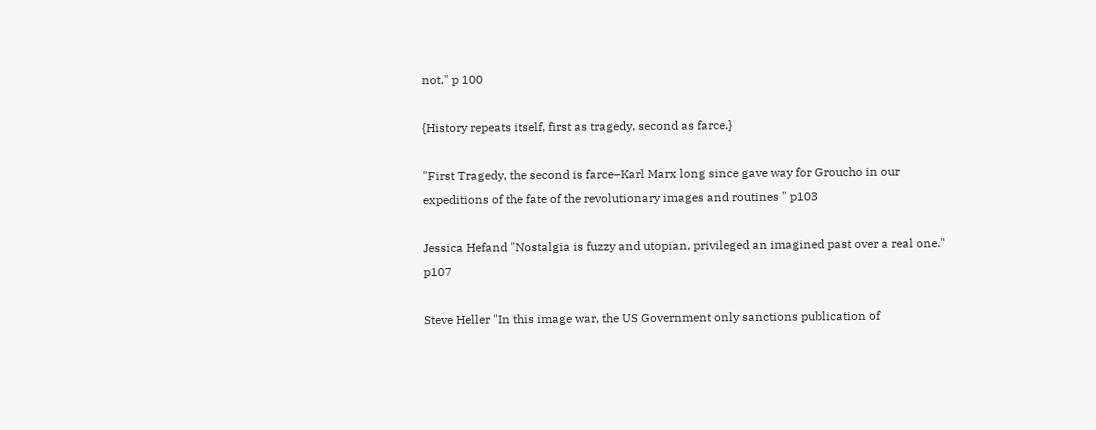not." p 100

{History repeats itself, first as tragedy, second as farce.}

"First Tragedy, the second is farce–Karl Marx long since gave way for Groucho in our expeditions of the fate of the revolutionary images and routines " p103

Jessica Hefand "Nostalgia is fuzzy and utopian, privileged an imagined past over a real one." p107

Steve Heller "In this image war, the US Government only sanctions publication of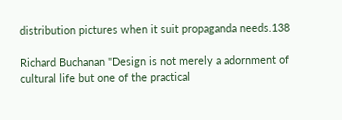distribution pictures when it suit propaganda needs.138

Richard Buchanan "Design is not merely a adornment of cultural life but one of the practical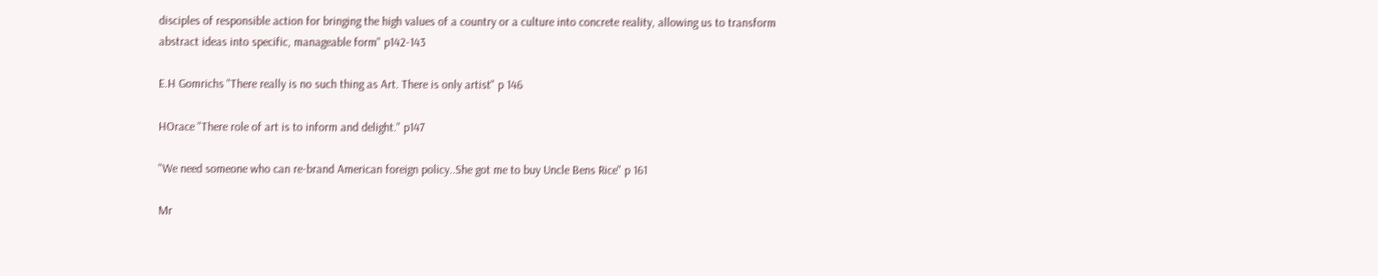disciples of responsible action for bringing the high values of a country or a culture into concrete reality, allowing us to transform abstract ideas into specific, manageable form" p142-143

E.H Gomrichs "There really is no such thing as Art. There is only artist" p 146

HOrace "There role of art is to inform and delight." p147

"We need someone who can re-brand American foreign policy..She got me to buy Uncle Bens Rice" p 161

Mr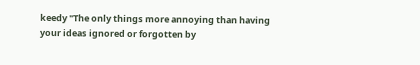keedy "The only things more annoying than having your ideas ignored or forgotten by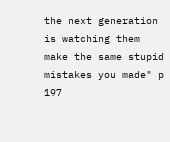the next generation is watching them make the same stupid mistakes you made" p 197